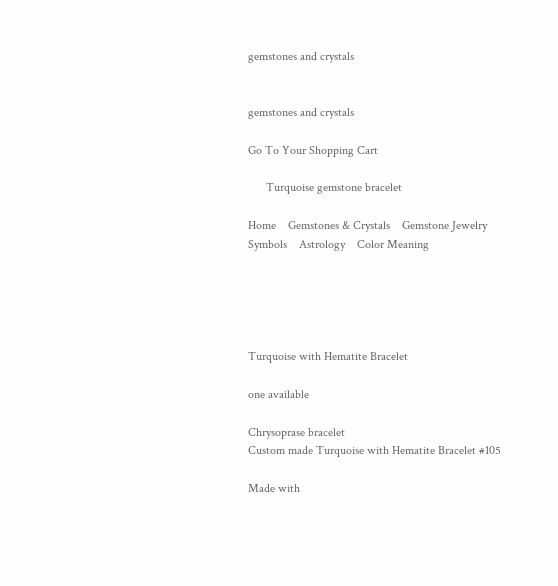gemstones and crystals


gemstones and crystals

Go To Your Shopping Cart

      Turquoise gemstone bracelet

Home    Gemstones & Crystals    Gemstone Jewelry    Symbols    Astrology    Color Meaning





Turquoise with Hematite Bracelet

one available

Chrysoprase bracelet
Custom made Turquoise with Hematite Bracelet #105

Made with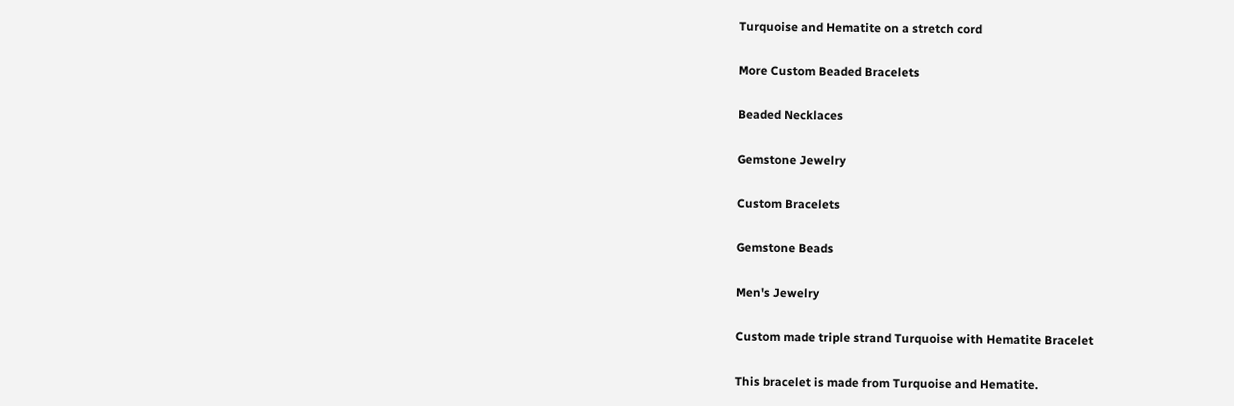Turquoise and Hematite on a stretch cord

More Custom Beaded Bracelets

Beaded Necklaces

Gemstone Jewelry

Custom Bracelets

Gemstone Beads

Men's Jewelry

Custom made triple strand Turquoise with Hematite Bracelet

This bracelet is made from Turquoise and Hematite.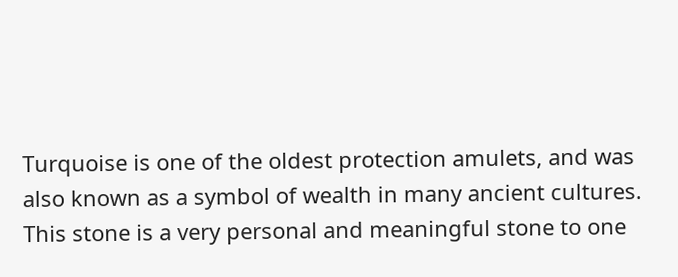Turquoise is one of the oldest protection amulets, and was also known as a symbol of wealth in many ancient cultures. This stone is a very personal and meaningful stone to one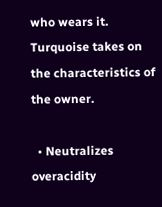who wears it. Turquoise takes on the characteristics of the owner.

  • Neutralizes overacidity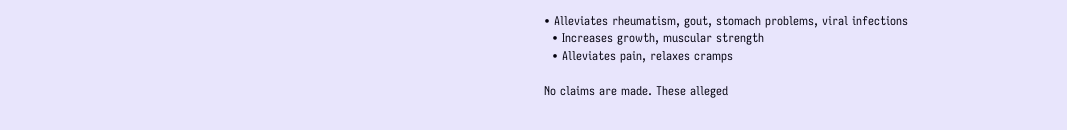• Alleviates rheumatism, gout, stomach problems, viral infections
  • Increases growth, muscular strength
  • Alleviates pain, relaxes cramps

No claims are made. These alleged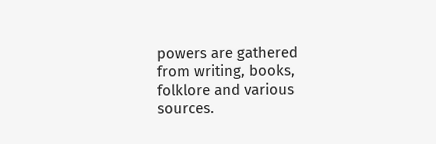powers are gathered from writing, books, folklore and various sources.